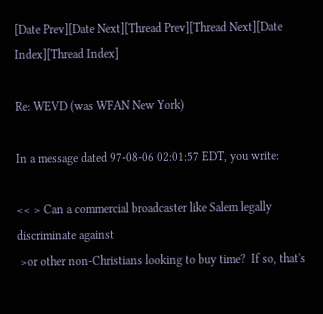[Date Prev][Date Next][Thread Prev][Thread Next][Date Index][Thread Index]

Re: WEVD (was WFAN New York)

In a message dated 97-08-06 02:01:57 EDT, you write:

<< > Can a commercial broadcaster like Salem legally discriminate against
 >or other non-Christians looking to buy time?  If so, that's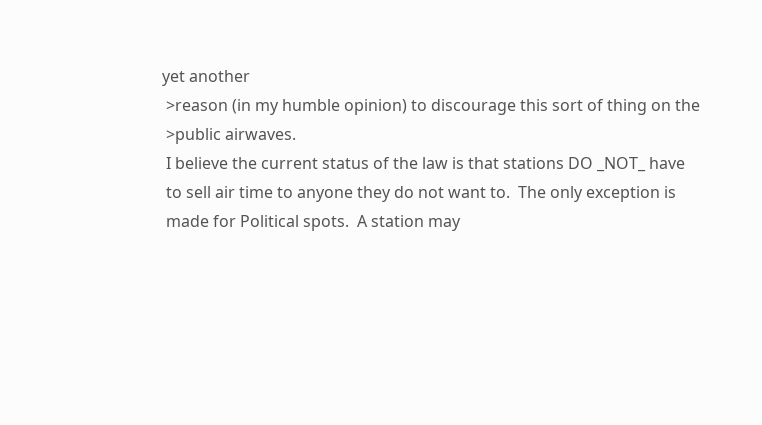yet another
 >reason (in my humble opinion) to discourage this sort of thing on the
 >public airwaves.
 I believe the current status of the law is that stations DO _NOT_ have
 to sell air time to anyone they do not want to.  The only exception is
 made for Political spots.  A station may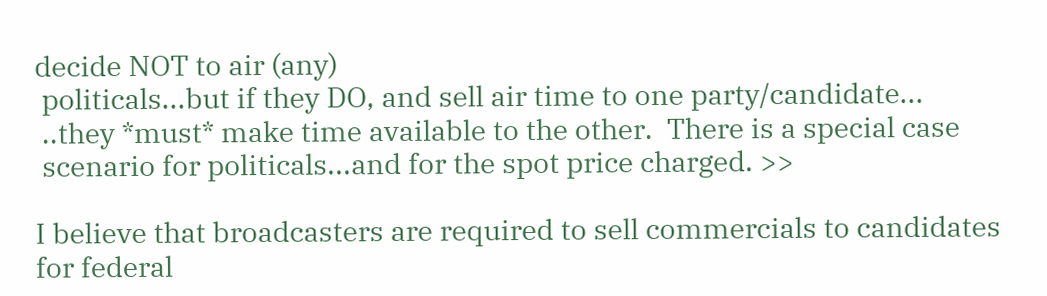decide NOT to air (any)
 politicals...but if they DO, and sell air time to one party/candidate...
 ..they *must* make time available to the other.  There is a special case
 scenario for politicals...and for the spot price charged. >>

I believe that broadcasters are required to sell commercials to candidates
for federal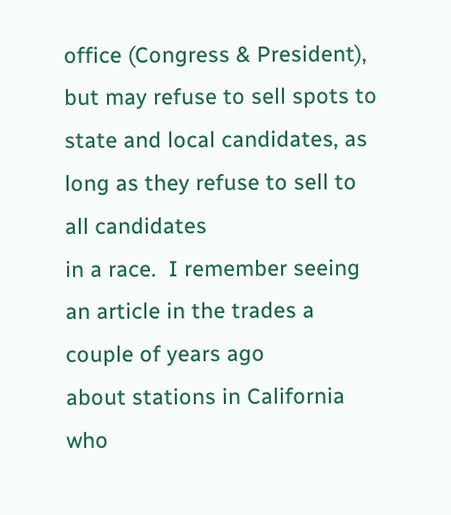office (Congress & President), but may refuse to sell spots to
state and local candidates, as long as they refuse to sell to all candidates
in a race.  I remember seeing an article in the trades a couple of years ago
about stations in California who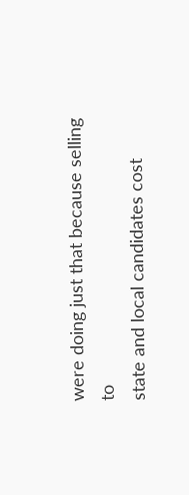were doing just that because selling to
state and local candidates cost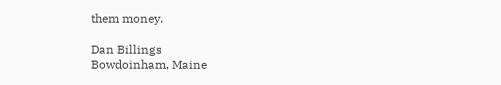them money.

Dan Billings
Bowdoinham, Maine